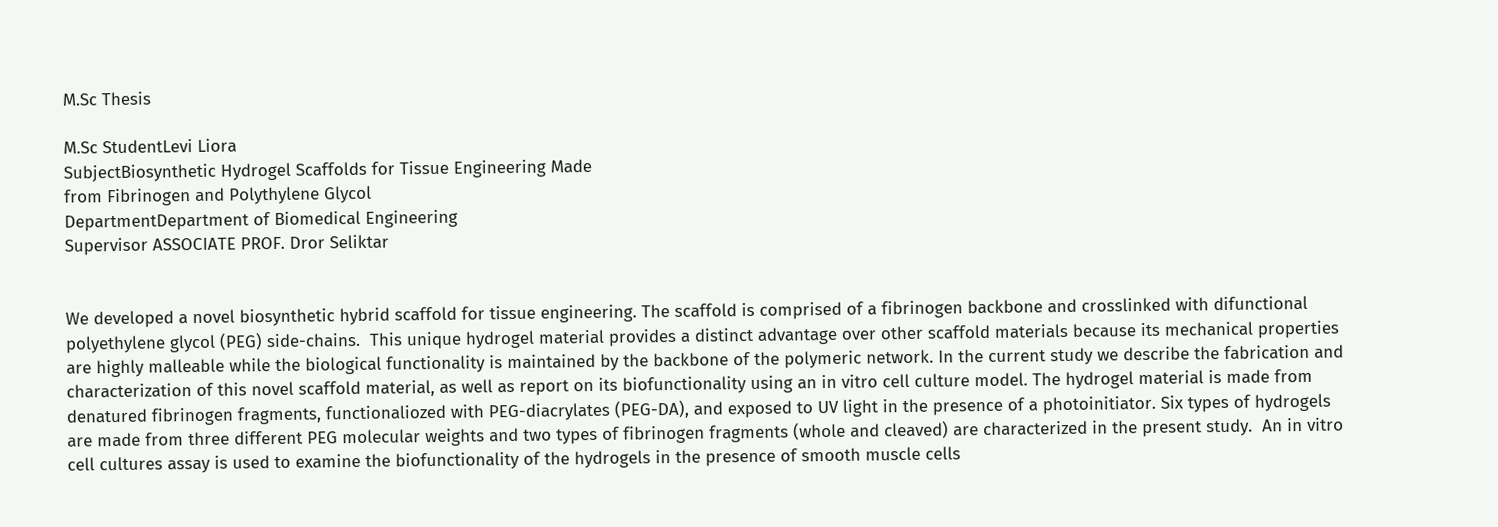M.Sc Thesis

M.Sc StudentLevi Liora
SubjectBiosynthetic Hydrogel Scaffolds for Tissue Engineering Made
from Fibrinogen and Polythylene Glycol
DepartmentDepartment of Biomedical Engineering
Supervisor ASSOCIATE PROF. Dror Seliktar


We developed a novel biosynthetic hybrid scaffold for tissue engineering. The scaffold is comprised of a fibrinogen backbone and crosslinked with difunctional polyethylene glycol (PEG) side-chains.  This unique hydrogel material provides a distinct advantage over other scaffold materials because its mechanical properties are highly malleable while the biological functionality is maintained by the backbone of the polymeric network. In the current study we describe the fabrication and characterization of this novel scaffold material, as well as report on its biofunctionality using an in vitro cell culture model. The hydrogel material is made from denatured fibrinogen fragments, functionaliozed with PEG-diacrylates (PEG-DA), and exposed to UV light in the presence of a photoinitiator. Six types of hydrogels are made from three different PEG molecular weights and two types of fibrinogen fragments (whole and cleaved) are characterized in the present study.  An in vitro cell cultures assay is used to examine the biofunctionality of the hydrogels in the presence of smooth muscle cells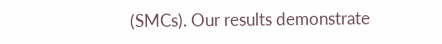(SMCs). Our results demonstrate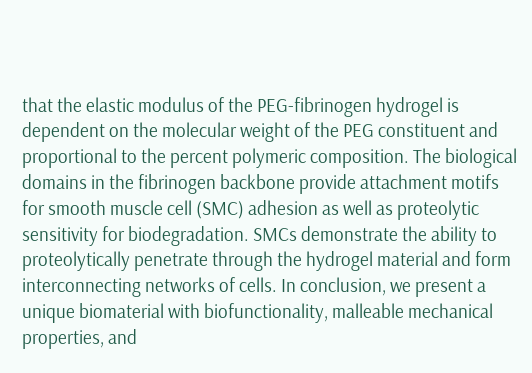that the elastic modulus of the PEG-fibrinogen hydrogel is dependent on the molecular weight of the PEG constituent and proportional to the percent polymeric composition. The biological domains in the fibrinogen backbone provide attachment motifs for smooth muscle cell (SMC) adhesion as well as proteolytic sensitivity for biodegradation. SMCs demonstrate the ability to proteolytically penetrate through the hydrogel material and form interconnecting networks of cells. In conclusion, we present a unique biomaterial with biofunctionality, malleable mechanical properties, and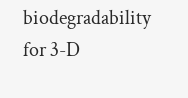biodegradability for 3-D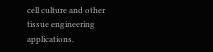cell culture and other tissue engineering applications.